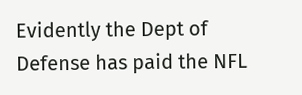Evidently the Dept of Defense has paid the NFL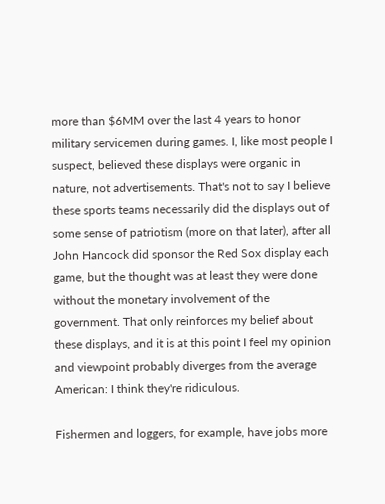more than $6MM over the last 4 years to honor military servicemen during games. I, like most people I suspect, believed these displays were organic in nature, not advertisements. That's not to say I believe these sports teams necessarily did the displays out of some sense of patriotism (more on that later), after all John Hancock did sponsor the Red Sox display each game, but the thought was at least they were done without the monetary involvement of the government. That only reinforces my belief about these displays, and it is at this point I feel my opinion and viewpoint probably diverges from the average American: I think they're ridiculous.

Fishermen and loggers, for example, have jobs more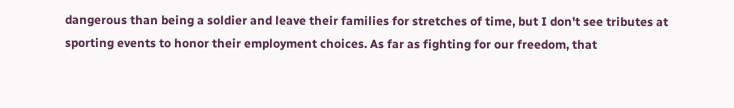dangerous than being a soldier and leave their families for stretches of time, but I don't see tributes at sporting events to honor their employment choices. As far as fighting for our freedom, that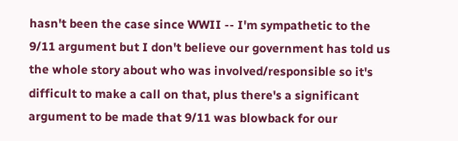hasn't been the case since WWII -- I'm sympathetic to the 9/11 argument but I don't believe our government has told us the whole story about who was involved/responsible so it's difficult to make a call on that, plus there's a significant argument to be made that 9/11 was blowback for our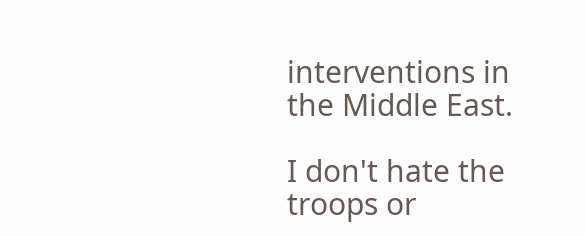interventions in the Middle East.

I don't hate the troops or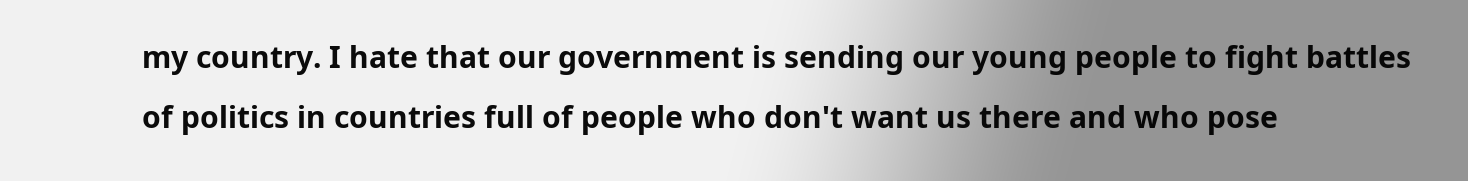my country. I hate that our government is sending our young people to fight battles of politics in countries full of people who don't want us there and who pose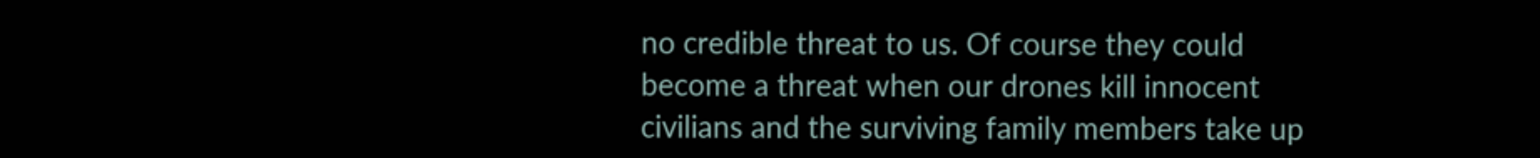no credible threat to us. Of course they could become a threat when our drones kill innocent civilians and the surviving family members take up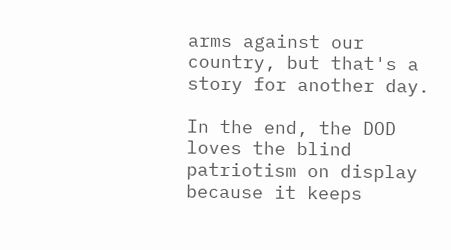arms against our country, but that's a story for another day.

In the end, the DOD loves the blind patriotism on display because it keeps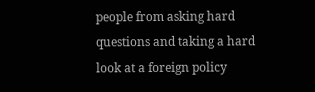people from asking hard questions and taking a hard look at a foreign policy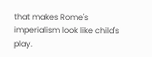that makes Rome's imperialism look like child's play.